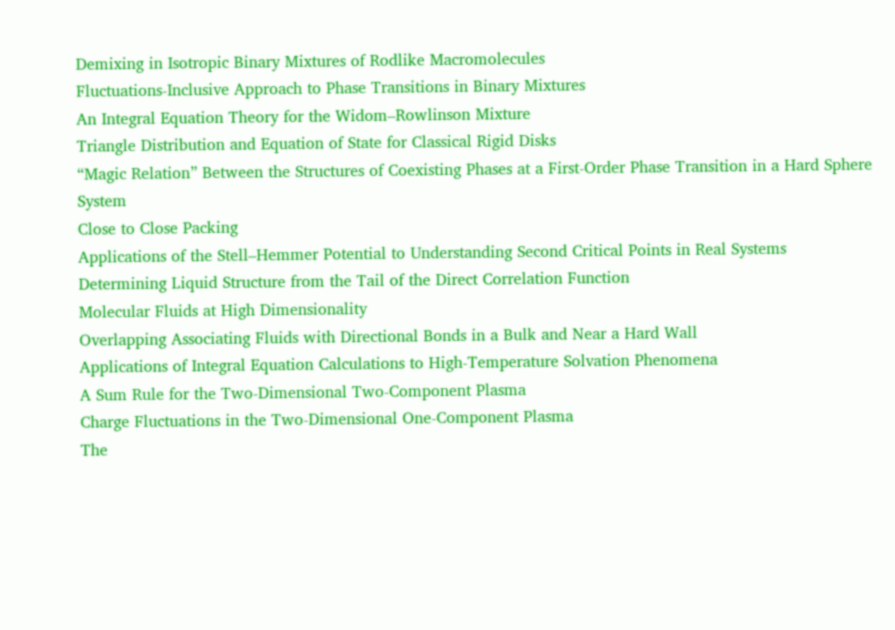Demixing in Isotropic Binary Mixtures of Rodlike Macromolecules
Fluctuations-Inclusive Approach to Phase Transitions in Binary Mixtures
An Integral Equation Theory for the Widom–Rowlinson Mixture
Triangle Distribution and Equation of State for Classical Rigid Disks
“Magic Relation” Between the Structures of Coexisting Phases at a First-Order Phase Transition in a Hard Sphere System
Close to Close Packing
Applications of the Stell–Hemmer Potential to Understanding Second Critical Points in Real Systems
Determining Liquid Structure from the Tail of the Direct Correlation Function
Molecular Fluids at High Dimensionality
Overlapping Associating Fluids with Directional Bonds in a Bulk and Near a Hard Wall
Applications of Integral Equation Calculations to High-Temperature Solvation Phenomena
A Sum Rule for the Two-Dimensional Two-Component Plasma
Charge Fluctuations in the Two-Dimensional One-Component Plasma
The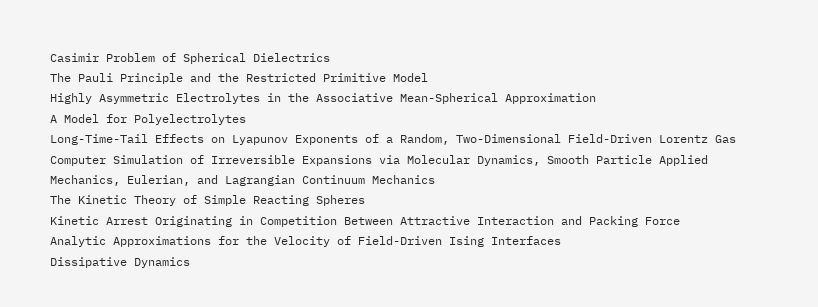Casimir Problem of Spherical Dielectrics
The Pauli Principle and the Restricted Primitive Model
Highly Asymmetric Electrolytes in the Associative Mean-Spherical Approximation
A Model for Polyelectrolytes
Long-Time-Tail Effects on Lyapunov Exponents of a Random, Two-Dimensional Field-Driven Lorentz Gas
Computer Simulation of Irreversible Expansions via Molecular Dynamics, Smooth Particle Applied Mechanics, Eulerian, and Lagrangian Continuum Mechanics
The Kinetic Theory of Simple Reacting Spheres
Kinetic Arrest Originating in Competition Between Attractive Interaction and Packing Force
Analytic Approximations for the Velocity of Field-Driven Ising Interfaces
Dissipative Dynamics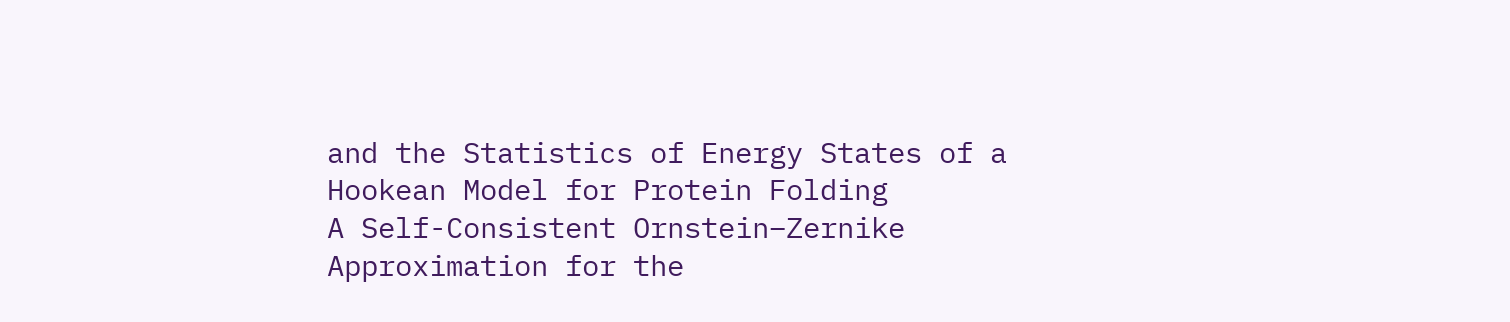and the Statistics of Energy States of a Hookean Model for Protein Folding
A Self-Consistent Ornstein–Zernike Approximation for the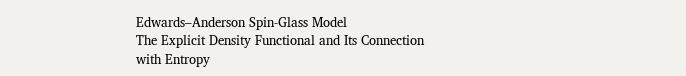Edwards–Anderson Spin-Glass Model
The Explicit Density Functional and Its Connection with Entropy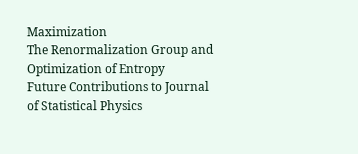Maximization
The Renormalization Group and Optimization of Entropy
Future Contributions to Journal of Statistical Physics